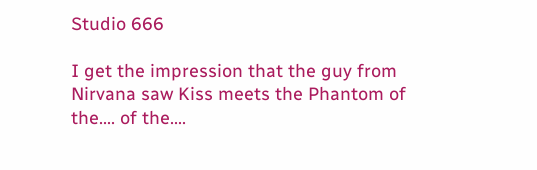Studio 666

I get the impression that the guy from Nirvana saw Kiss meets the Phantom of the…. of the….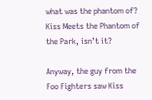what was the phantom of? Kiss Meets the Phantom of the Park, isn’t it?

Anyway, the guy from the Foo Fighters saw Kiss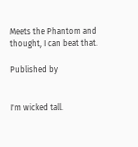Meets the Phantom and thought, I can beat that.

Published by


I'm wicked tall.